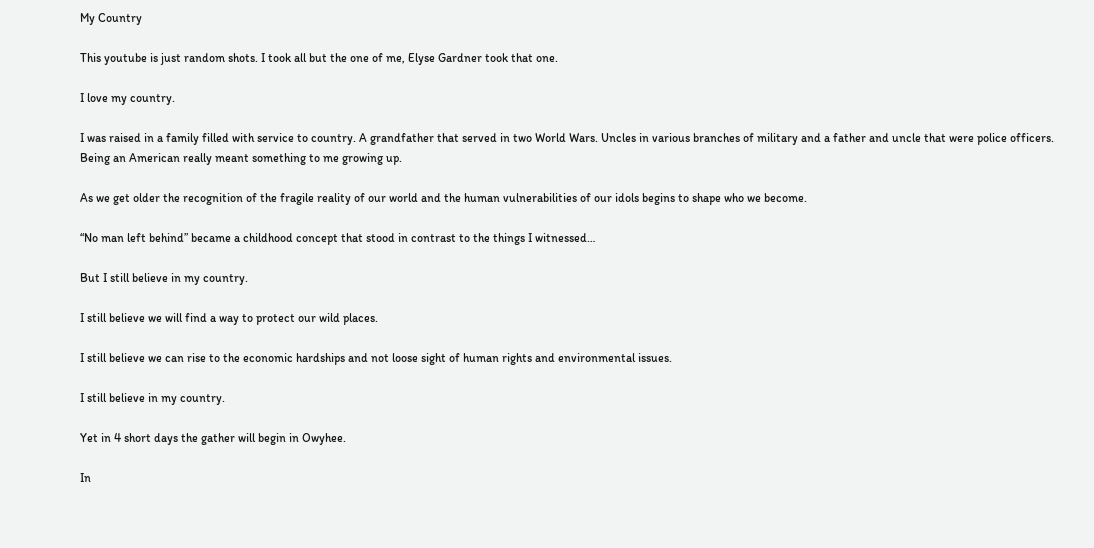My Country

This youtube is just random shots. I took all but the one of me, Elyse Gardner took that one.

I love my country.

I was raised in a family filled with service to country. A grandfather that served in two World Wars. Uncles in various branches of military and a father and uncle that were police officers. Being an American really meant something to me growing up.

As we get older the recognition of the fragile reality of our world and the human vulnerabilities of our idols begins to shape who we become.

“No man left behind” became a childhood concept that stood in contrast to the things I witnessed…

But I still believe in my country.

I still believe we will find a way to protect our wild places.

I still believe we can rise to the economic hardships and not loose sight of human rights and environmental issues.

I still believe in my country.

Yet in 4 short days the gather will begin in Owyhee.

In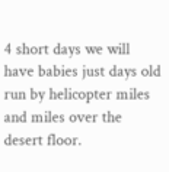4 short days we will have babies just days old run by helicopter miles and miles over the desert floor.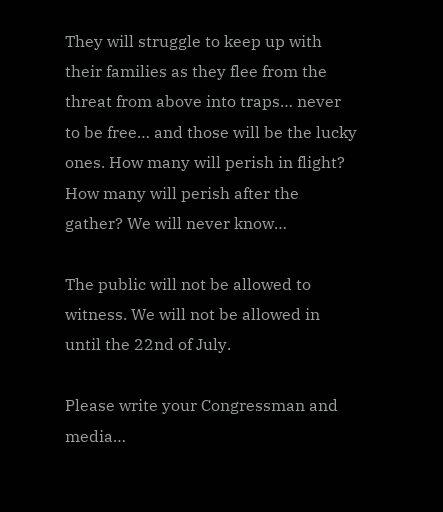They will struggle to keep up with their families as they flee from the threat from above into traps… never to be free… and those will be the lucky ones. How many will perish in flight? How many will perish after the gather? We will never know…

The public will not be allowed to witness. We will not be allowed in until the 22nd of July.

Please write your Congressman and media…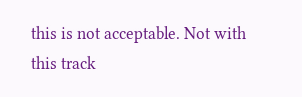this is not acceptable. Not with this track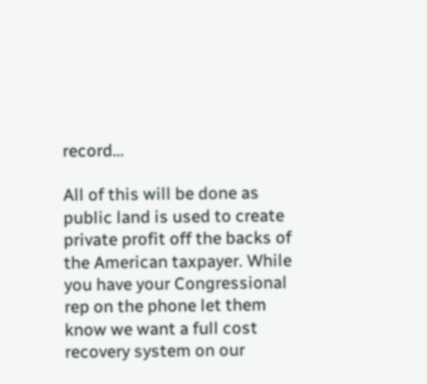record…

All of this will be done as public land is used to create private profit off the backs of the American taxpayer. While you have your Congressional rep on the phone let them know we want a full cost recovery system on our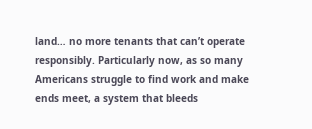land… no more tenants that can’t operate responsibly. Particularly now, as so many Americans struggle to find work and make ends meet, a system that bleeds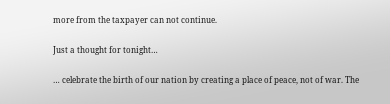more from the taxpayer can not continue.

Just a thought for tonight…

… celebrate the birth of our nation by creating a place of peace, not of war. The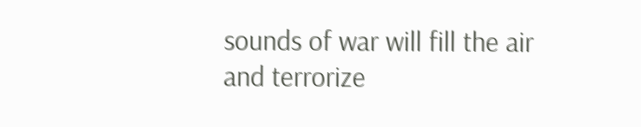sounds of war will fill the air and terrorize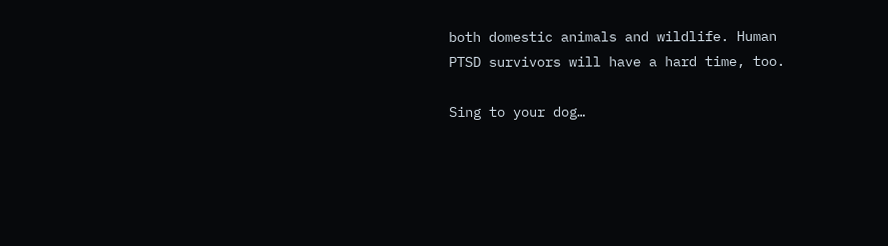both domestic animals and wildlife. Human PTSD survivors will have a hard time, too.

Sing to your dog…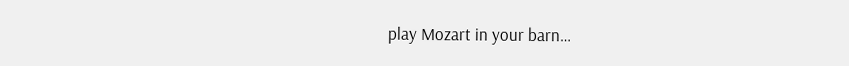play Mozart in your barn…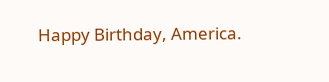Happy Birthday, America.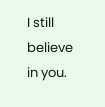I still believe in you.